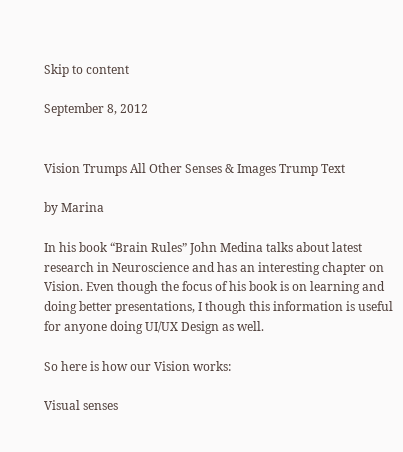Skip to content

September 8, 2012


Vision Trumps All Other Senses & Images Trump Text

by Marina

In his book “Brain Rules” John Medina talks about latest research in Neuroscience and has an interesting chapter on Vision. Even though the focus of his book is on learning and doing better presentations, I though this information is useful for anyone doing UI/UX Design as well.

So here is how our Vision works:

Visual senses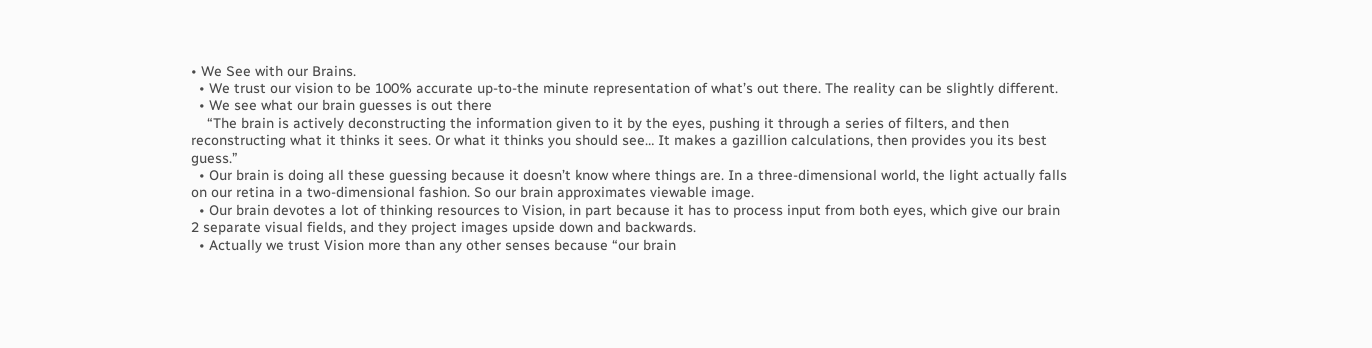• We See with our Brains.
  • We trust our vision to be 100% accurate up-to-the minute representation of what’s out there. The reality can be slightly different.
  • We see what our brain guesses is out there
    “The brain is actively deconstructing the information given to it by the eyes, pushing it through a series of filters, and then reconstructing what it thinks it sees. Or what it thinks you should see… It makes a gazillion calculations, then provides you its best guess.”
  • Our brain is doing all these guessing because it doesn’t know where things are. In a three-dimensional world, the light actually falls on our retina in a two-dimensional fashion. So our brain approximates viewable image.
  • Our brain devotes a lot of thinking resources to Vision, in part because it has to process input from both eyes, which give our brain 2 separate visual fields, and they project images upside down and backwards.
  • Actually we trust Vision more than any other senses because “our brain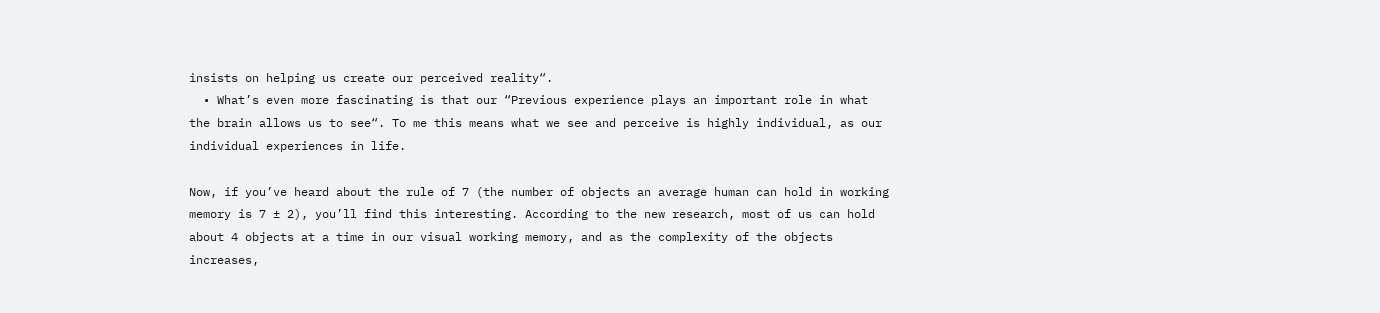insists on helping us create our perceived reality“.
  • What’s even more fascinating is that our “Previous experience plays an important role in what the brain allows us to see“. To me this means what we see and perceive is highly individual, as our individual experiences in life.

Now, if you’ve heard about the rule of 7 (the number of objects an average human can hold in working memory is 7 ± 2), you’ll find this interesting. According to the new research, most of us can hold about 4 objects at a time in our visual working memory, and as the complexity of the objects increases,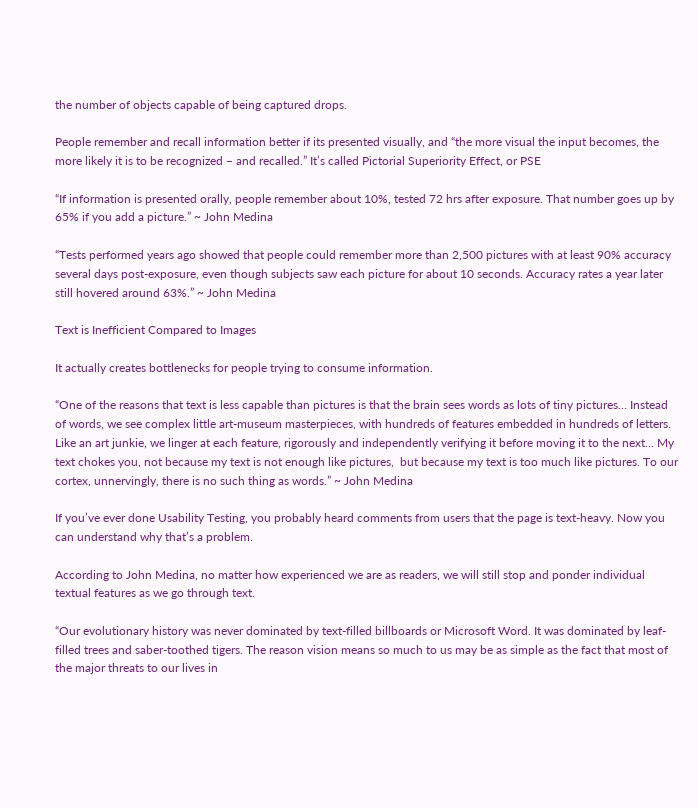the number of objects capable of being captured drops.

People remember and recall information better if its presented visually, and “the more visual the input becomes, the more likely it is to be recognized – and recalled.” It’s called Pictorial Superiority Effect, or PSE

“If information is presented orally, people remember about 10%, tested 72 hrs after exposure. That number goes up by 65% if you add a picture.” ~ John Medina

“Tests performed years ago showed that people could remember more than 2,500 pictures with at least 90% accuracy several days post-exposure, even though subjects saw each picture for about 10 seconds. Accuracy rates a year later still hovered around 63%.” ~ John Medina

Text is Inefficient Compared to Images

It actually creates bottlenecks for people trying to consume information.

“One of the reasons that text is less capable than pictures is that the brain sees words as lots of tiny pictures… Instead of words, we see complex little art-museum masterpieces, with hundreds of features embedded in hundreds of letters. Like an art junkie, we linger at each feature, rigorously and independently verifying it before moving it to the next… My text chokes you, not because my text is not enough like pictures,  but because my text is too much like pictures. To our cortex, unnervingly, there is no such thing as words.” ~ John Medina

If you’ve ever done Usability Testing, you probably heard comments from users that the page is text-heavy. Now you can understand why that’s a problem.

According to John Medina, no matter how experienced we are as readers, we will still stop and ponder individual textual features as we go through text.

“Our evolutionary history was never dominated by text-filled billboards or Microsoft Word. It was dominated by leaf-filled trees and saber-toothed tigers. The reason vision means so much to us may be as simple as the fact that most of the major threats to our lives in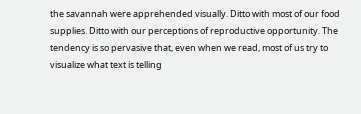the savannah were apprehended visually. Ditto with most of our food supplies. Ditto with our perceptions of reproductive opportunity. The tendency is so pervasive that, even when we read, most of us try to visualize what text is telling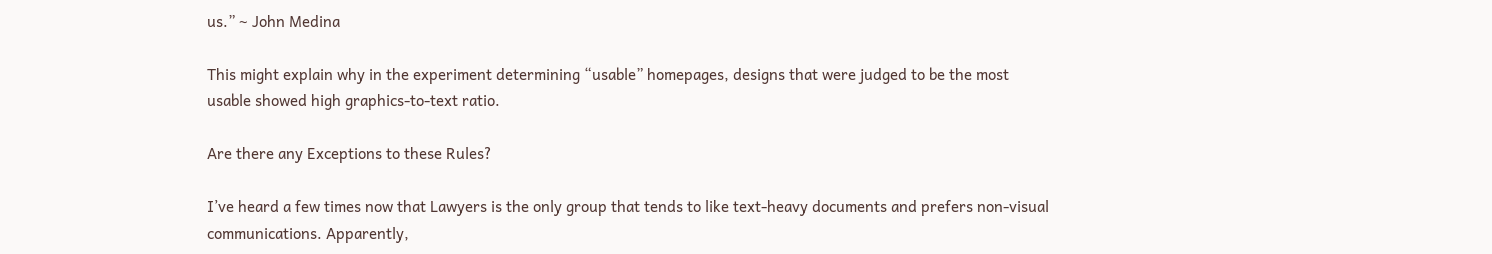us.” ~ John Medina

This might explain why in the experiment determining “usable” homepages, designs that were judged to be the most usable showed high graphics-to-text ratio.

Are there any Exceptions to these Rules?

I’ve heard a few times now that Lawyers is the only group that tends to like text-heavy documents and prefers non-visual communications. Apparently,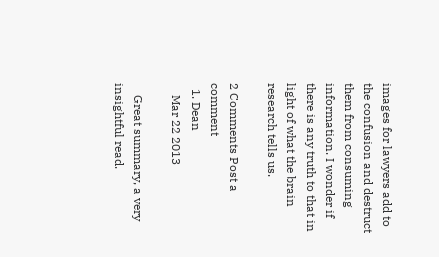images for lawyers add to the confusion and destruct them from consuming information. I wonder if there is any truth to that in light of what the brain research tells us.

2 Comments Post a comment
  1. Dean
    Mar 22 2013

    Great summary, a very insightful read.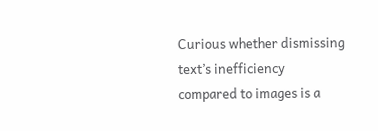Curious whether dismissing text’s inefficiency compared to images is a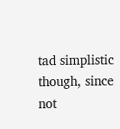tad simplistic though, since not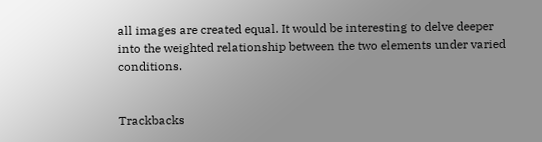all images are created equal. It would be interesting to delve deeper into the weighted relationship between the two elements under varied conditions.


Trackbacks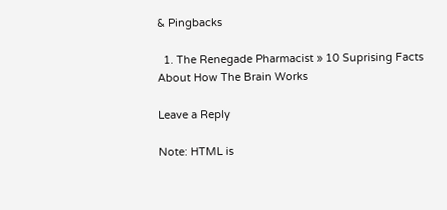& Pingbacks

  1. The Renegade Pharmacist » 10 Suprising Facts About How The Brain Works

Leave a Reply

Note: HTML is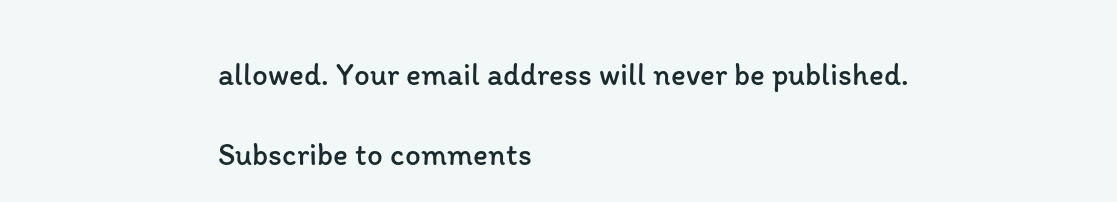allowed. Your email address will never be published.

Subscribe to comments